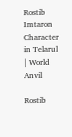Rostib Imtaron Character in Telarul | World Anvil

Rostib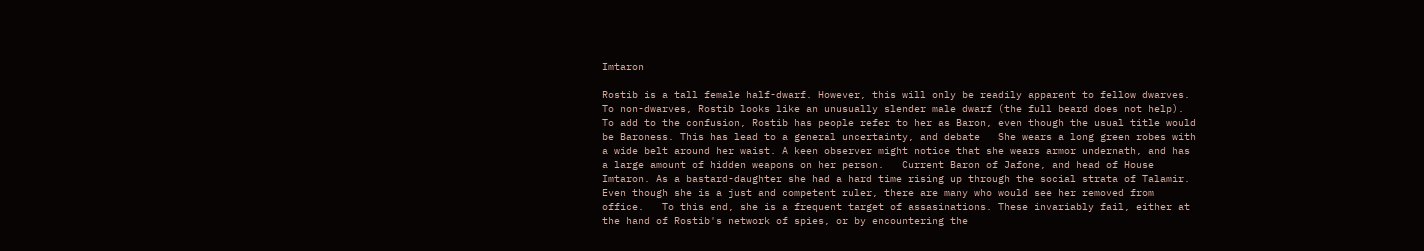Imtaron

Rostib is a tall female half-dwarf. However, this will only be readily apparent to fellow dwarves. To non-dwarves, Rostib looks like an unusually slender male dwarf (the full beard does not help). To add to the confusion, Rostib has people refer to her as Baron, even though the usual title would be Baroness. This has lead to a general uncertainty, and debate   She wears a long green robes with a wide belt around her waist. A keen observer might notice that she wears armor undernath, and has a large amount of hidden weapons on her person.   Current Baron of Jafone, and head of House Imtaron. As a bastard-daughter she had a hard time rising up through the social strata of Talamir. Even though she is a just and competent ruler, there are many who would see her removed from office.   To this end, she is a frequent target of assasinations. These invariably fail, either at the hand of Rostib's network of spies, or by encountering the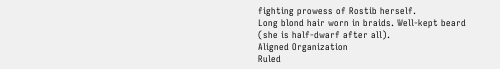fighting prowess of Rostib herself.
Long blond hair worn in braids. Well-kept beard (she is half-dwarf after all).
Aligned Organization
Ruled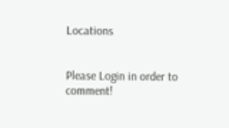Locations


Please Login in order to comment!